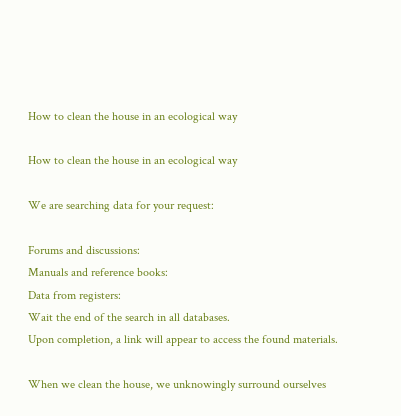How to clean the house in an ecological way

How to clean the house in an ecological way

We are searching data for your request:

Forums and discussions:
Manuals and reference books:
Data from registers:
Wait the end of the search in all databases.
Upon completion, a link will appear to access the found materials.

When we clean the house, we unknowingly surround ourselves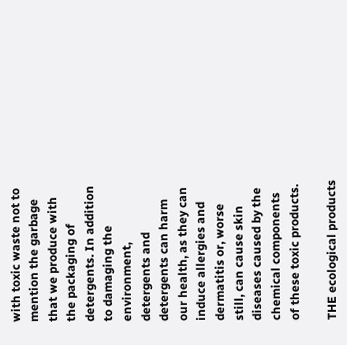with toxic waste not to mention the garbage that we produce with the packaging of detergents. In addition to damaging the environment, detergents and detergents can harm our health, as they can induce allergies and dermatitis or, worse still, can cause skin diseases caused by the chemical components of these toxic products.

THE ecological products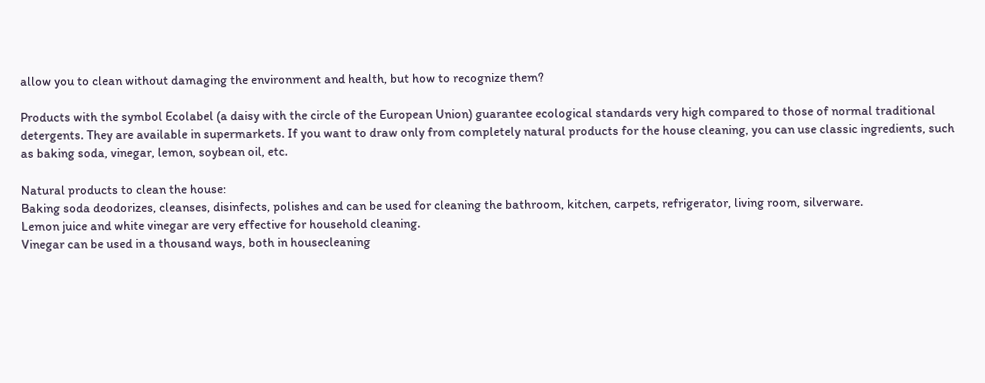allow you to clean without damaging the environment and health, but how to recognize them?

Products with the symbol Ecolabel (a daisy with the circle of the European Union) guarantee ecological standards very high compared to those of normal traditional detergents. They are available in supermarkets. If you want to draw only from completely natural products for the house cleaning, you can use classic ingredients, such as baking soda, vinegar, lemon, soybean oil, etc.

Natural products to clean the house:
Baking soda deodorizes, cleanses, disinfects, polishes and can be used for cleaning the bathroom, kitchen, carpets, refrigerator, living room, silverware.
Lemon juice and white vinegar are very effective for household cleaning.
Vinegar can be used in a thousand ways, both in housecleaning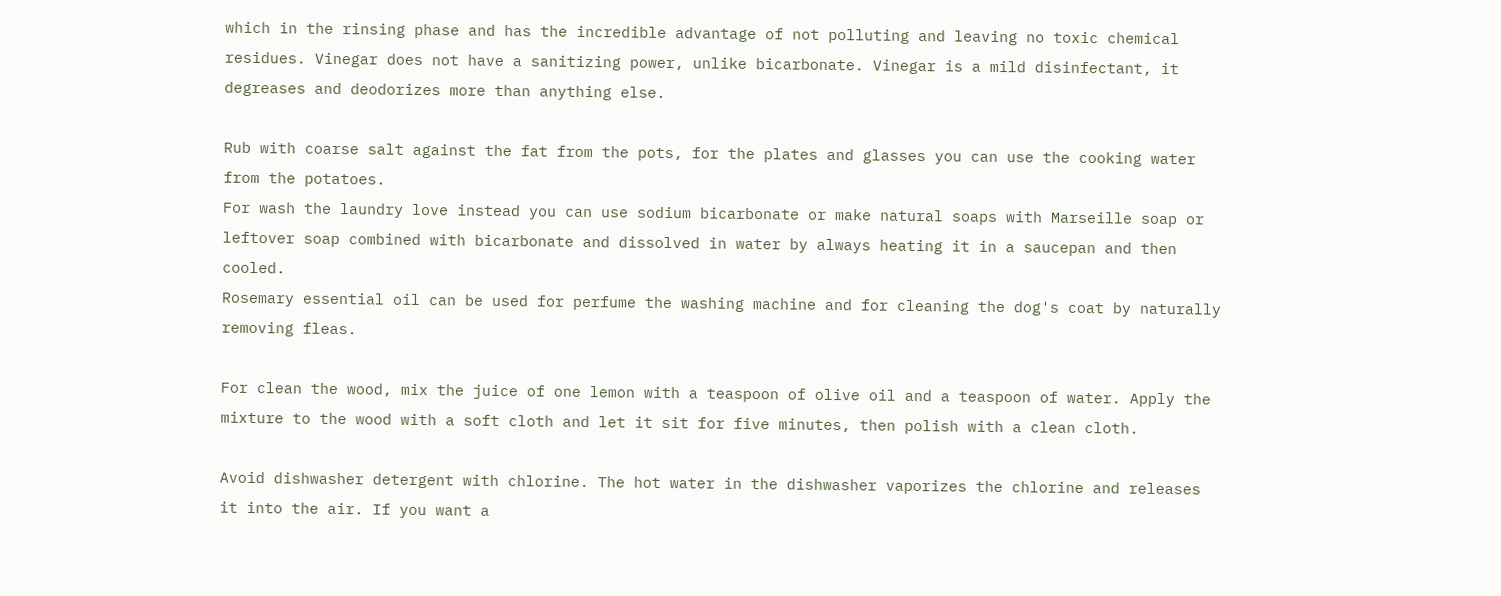which in the rinsing phase and has the incredible advantage of not polluting and leaving no toxic chemical residues. Vinegar does not have a sanitizing power, unlike bicarbonate. Vinegar is a mild disinfectant, it degreases and deodorizes more than anything else.

Rub with coarse salt against the fat from the pots, for the plates and glasses you can use the cooking water from the potatoes.
For wash the laundry love instead you can use sodium bicarbonate or make natural soaps with Marseille soap or leftover soap combined with bicarbonate and dissolved in water by always heating it in a saucepan and then cooled.
Rosemary essential oil can be used for perfume the washing machine and for cleaning the dog's coat by naturally removing fleas.

For clean the wood, mix the juice of one lemon with a teaspoon of olive oil and a teaspoon of water. Apply the mixture to the wood with a soft cloth and let it sit for five minutes, then polish with a clean cloth.

Avoid dishwasher detergent with chlorine. The hot water in the dishwasher vaporizes the chlorine and releases it into the air. If you want a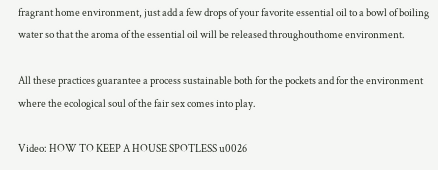fragrant home environment, just add a few drops of your favorite essential oil to a bowl of boiling water so that the aroma of the essential oil will be released throughouthome environment.

All these practices guarantee a process sustainable both for the pockets and for the environment where the ecological soul of the fair sex comes into play.

Video: HOW TO KEEP A HOUSE SPOTLESS u0026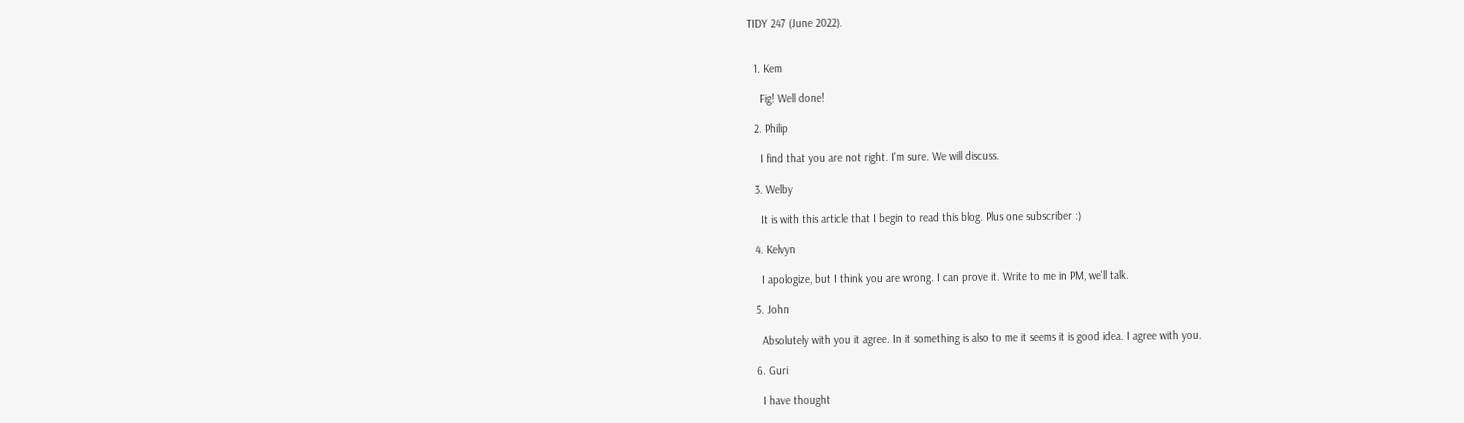TIDY 247 (June 2022).


  1. Kem

    Fig! Well done!

  2. Philip

    I find that you are not right. I'm sure. We will discuss.

  3. Welby

    It is with this article that I begin to read this blog. Plus one subscriber :)

  4. Kelvyn

    I apologize, but I think you are wrong. I can prove it. Write to me in PM, we'll talk.

  5. John

    Absolutely with you it agree. In it something is also to me it seems it is good idea. I agree with you.

  6. Guri

    I have thought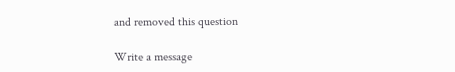and removed this question

Write a message